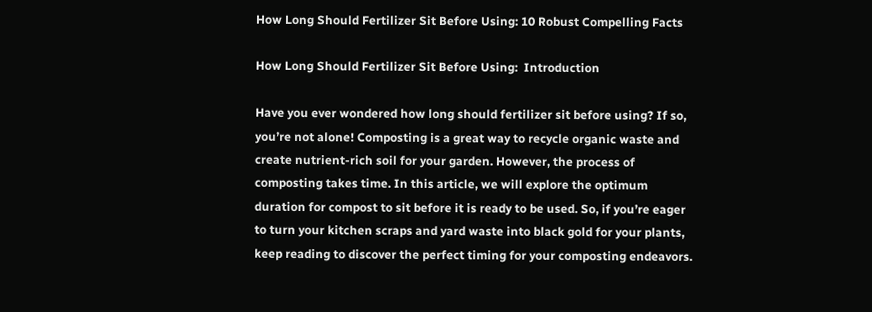How Long Should Fertilizer Sit Before Using: 10 Robust Compelling Facts

How Long Should Fertilizer Sit Before Using:  Introduction

Have you ever wondered how long should fertilizer sit before using? If so, you’re not alone! Composting is a great way to recycle organic waste and create nutrient-rich soil for your garden. However, the process of composting takes time. In this article, we will explore the optimum duration for compost to sit before it is ready to be used. So, if you’re eager to turn your kitchen scraps and yard waste into black gold for your plants, keep reading to discover the perfect timing for your composting endeavors.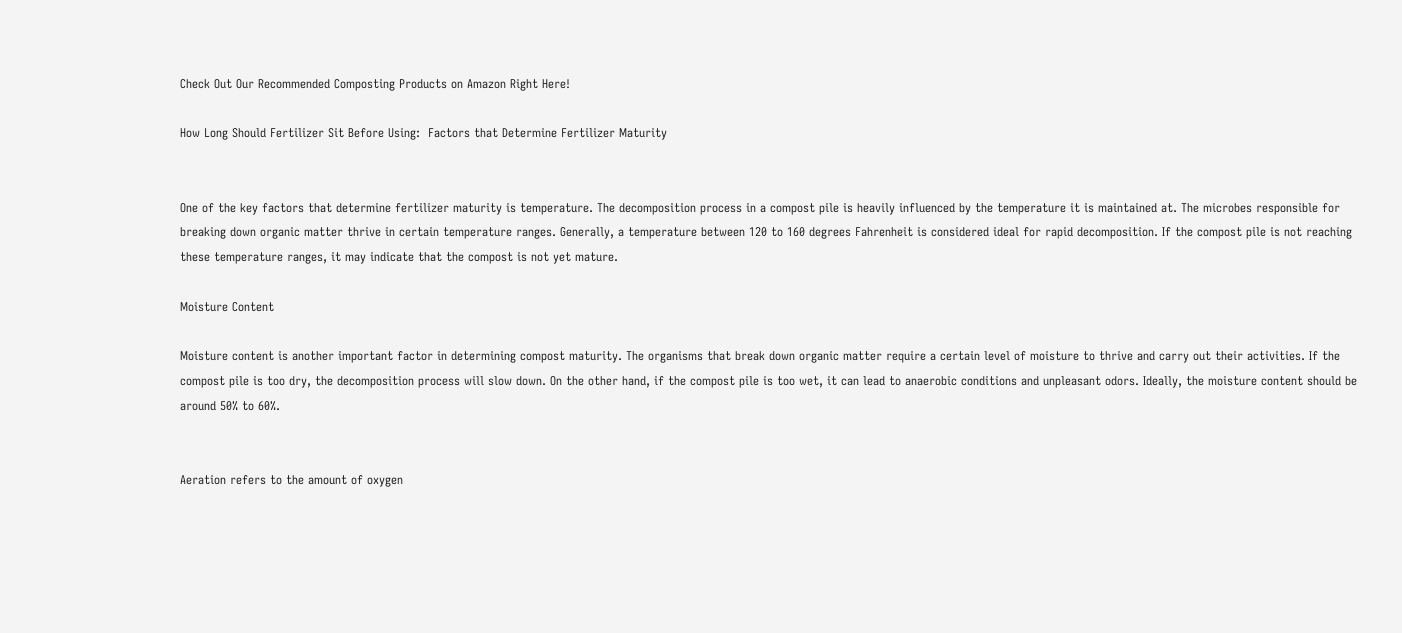Check Out Our Recommended Composting Products on Amazon Right Here!

How Long Should Fertilizer Sit Before Using:  Factors that Determine Fertilizer Maturity


One of the key factors that determine fertilizer maturity is temperature. The decomposition process in a compost pile is heavily influenced by the temperature it is maintained at. The microbes responsible for breaking down organic matter thrive in certain temperature ranges. Generally, a temperature between 120 to 160 degrees Fahrenheit is considered ideal for rapid decomposition. If the compost pile is not reaching these temperature ranges, it may indicate that the compost is not yet mature.

Moisture Content

Moisture content is another important factor in determining compost maturity. The organisms that break down organic matter require a certain level of moisture to thrive and carry out their activities. If the compost pile is too dry, the decomposition process will slow down. On the other hand, if the compost pile is too wet, it can lead to anaerobic conditions and unpleasant odors. Ideally, the moisture content should be around 50% to 60%.


Aeration refers to the amount of oxygen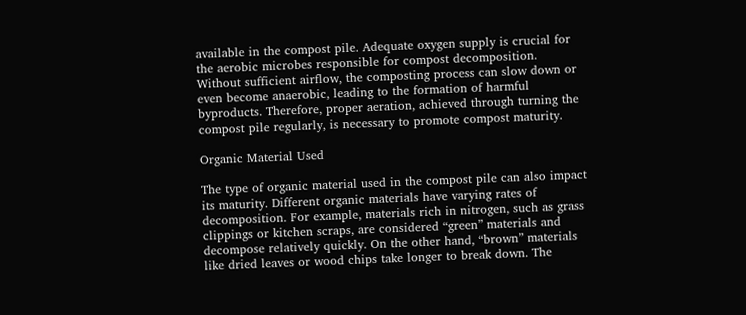available in the compost pile. Adequate oxygen supply is crucial for the aerobic microbes responsible for compost decomposition. Without sufficient airflow, the composting process can slow down or even become anaerobic, leading to the formation of harmful byproducts. Therefore, proper aeration, achieved through turning the compost pile regularly, is necessary to promote compost maturity.

Organic Material Used

The type of organic material used in the compost pile can also impact its maturity. Different organic materials have varying rates of decomposition. For example, materials rich in nitrogen, such as grass clippings or kitchen scraps, are considered “green” materials and decompose relatively quickly. On the other hand, “brown” materials like dried leaves or wood chips take longer to break down. The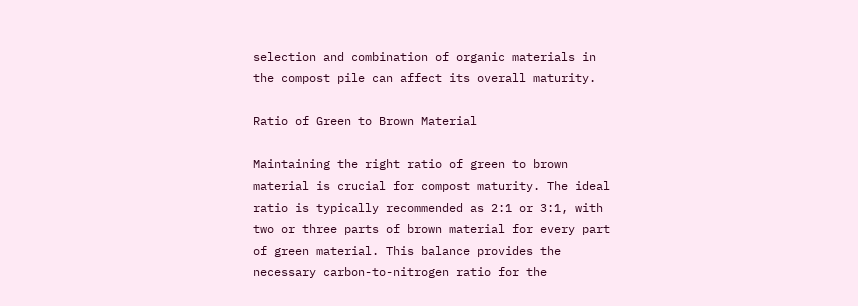selection and combination of organic materials in the compost pile can affect its overall maturity.

Ratio of Green to Brown Material

Maintaining the right ratio of green to brown material is crucial for compost maturity. The ideal ratio is typically recommended as 2:1 or 3:1, with two or three parts of brown material for every part of green material. This balance provides the necessary carbon-to-nitrogen ratio for the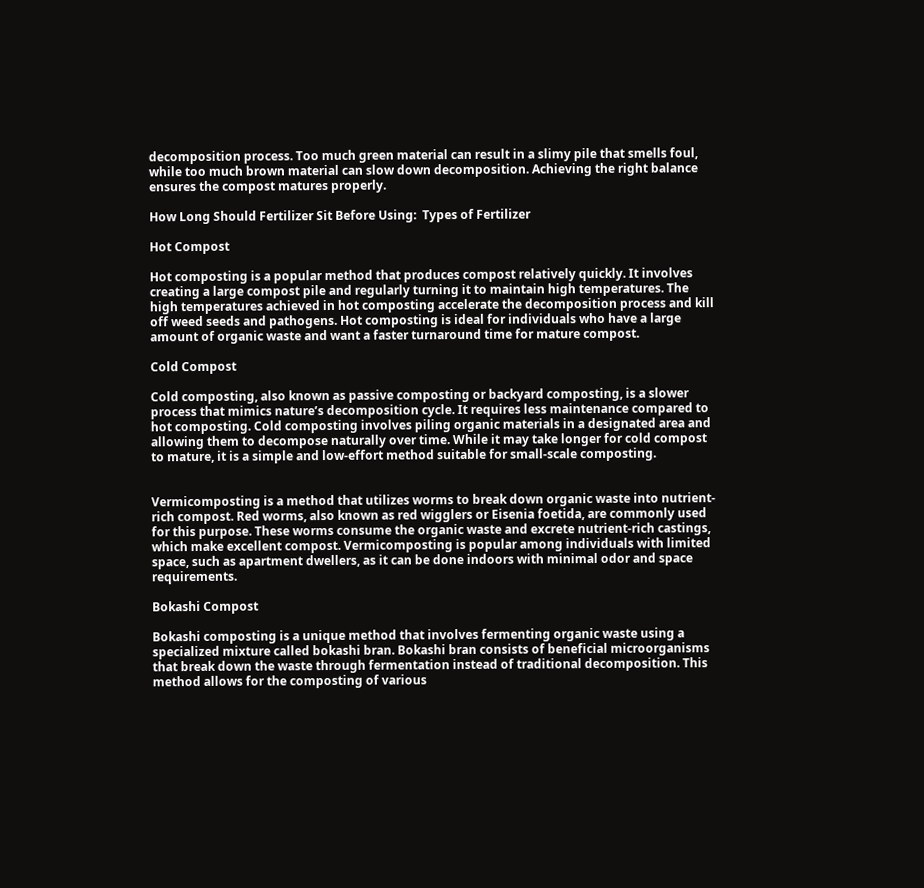decomposition process. Too much green material can result in a slimy pile that smells foul, while too much brown material can slow down decomposition. Achieving the right balance ensures the compost matures properly.

How Long Should Fertilizer Sit Before Using:  Types of Fertilizer

Hot Compost

Hot composting is a popular method that produces compost relatively quickly. It involves creating a large compost pile and regularly turning it to maintain high temperatures. The high temperatures achieved in hot composting accelerate the decomposition process and kill off weed seeds and pathogens. Hot composting is ideal for individuals who have a large amount of organic waste and want a faster turnaround time for mature compost.

Cold Compost

Cold composting, also known as passive composting or backyard composting, is a slower process that mimics nature’s decomposition cycle. It requires less maintenance compared to hot composting. Cold composting involves piling organic materials in a designated area and allowing them to decompose naturally over time. While it may take longer for cold compost to mature, it is a simple and low-effort method suitable for small-scale composting.


Vermicomposting is a method that utilizes worms to break down organic waste into nutrient-rich compost. Red worms, also known as red wigglers or Eisenia foetida, are commonly used for this purpose. These worms consume the organic waste and excrete nutrient-rich castings, which make excellent compost. Vermicomposting is popular among individuals with limited space, such as apartment dwellers, as it can be done indoors with minimal odor and space requirements.

Bokashi Compost

Bokashi composting is a unique method that involves fermenting organic waste using a specialized mixture called bokashi bran. Bokashi bran consists of beneficial microorganisms that break down the waste through fermentation instead of traditional decomposition. This method allows for the composting of various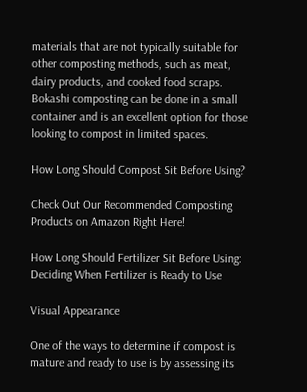materials that are not typically suitable for other composting methods, such as meat, dairy products, and cooked food scraps. Bokashi composting can be done in a small container and is an excellent option for those looking to compost in limited spaces.

How Long Should Compost Sit Before Using?

Check Out Our Recommended Composting Products on Amazon Right Here!

How Long Should Fertilizer Sit Before Using:  Deciding When Fertilizer is Ready to Use

Visual Appearance

One of the ways to determine if compost is mature and ready to use is by assessing its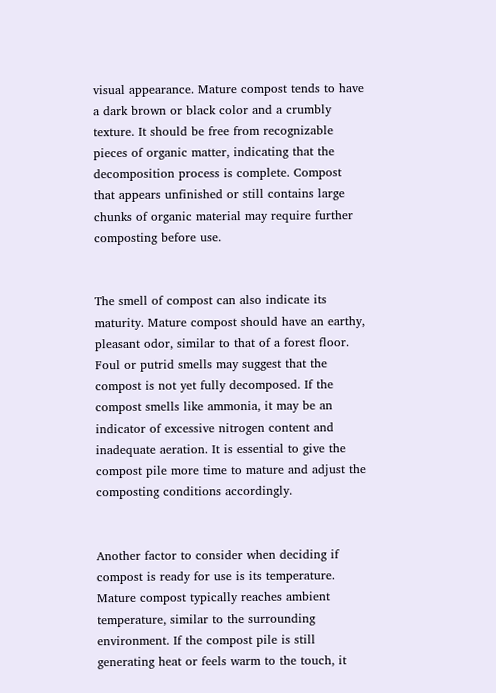visual appearance. Mature compost tends to have a dark brown or black color and a crumbly texture. It should be free from recognizable pieces of organic matter, indicating that the decomposition process is complete. Compost that appears unfinished or still contains large chunks of organic material may require further composting before use.


The smell of compost can also indicate its maturity. Mature compost should have an earthy, pleasant odor, similar to that of a forest floor. Foul or putrid smells may suggest that the compost is not yet fully decomposed. If the compost smells like ammonia, it may be an indicator of excessive nitrogen content and inadequate aeration. It is essential to give the compost pile more time to mature and adjust the composting conditions accordingly.


Another factor to consider when deciding if compost is ready for use is its temperature. Mature compost typically reaches ambient temperature, similar to the surrounding environment. If the compost pile is still generating heat or feels warm to the touch, it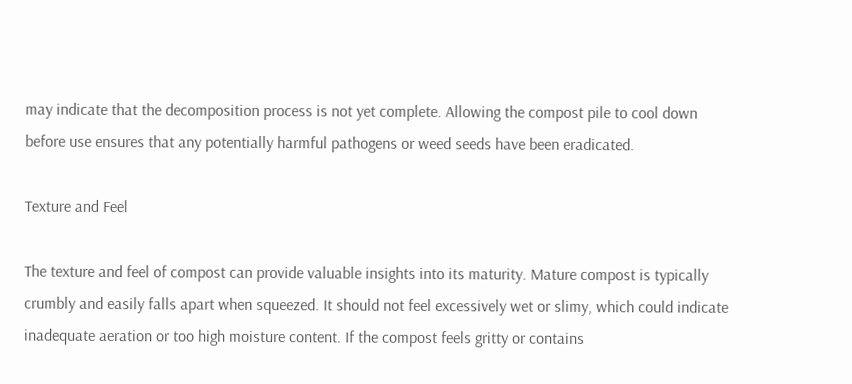may indicate that the decomposition process is not yet complete. Allowing the compost pile to cool down before use ensures that any potentially harmful pathogens or weed seeds have been eradicated.

Texture and Feel

The texture and feel of compost can provide valuable insights into its maturity. Mature compost is typically crumbly and easily falls apart when squeezed. It should not feel excessively wet or slimy, which could indicate inadequate aeration or too high moisture content. If the compost feels gritty or contains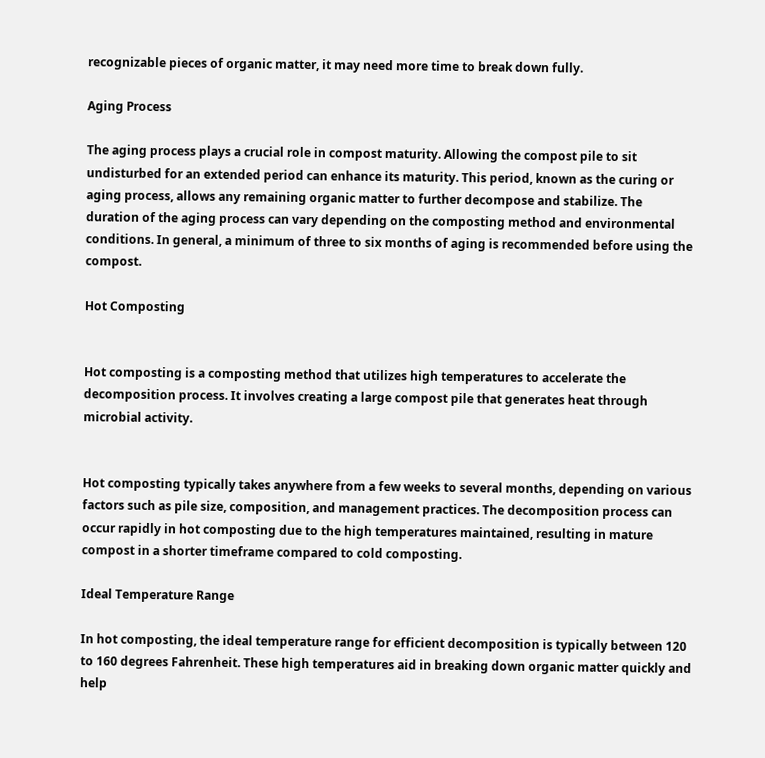recognizable pieces of organic matter, it may need more time to break down fully.

Aging Process

The aging process plays a crucial role in compost maturity. Allowing the compost pile to sit undisturbed for an extended period can enhance its maturity. This period, known as the curing or aging process, allows any remaining organic matter to further decompose and stabilize. The duration of the aging process can vary depending on the composting method and environmental conditions. In general, a minimum of three to six months of aging is recommended before using the compost.

Hot Composting


Hot composting is a composting method that utilizes high temperatures to accelerate the decomposition process. It involves creating a large compost pile that generates heat through microbial activity.


Hot composting typically takes anywhere from a few weeks to several months, depending on various factors such as pile size, composition, and management practices. The decomposition process can occur rapidly in hot composting due to the high temperatures maintained, resulting in mature compost in a shorter timeframe compared to cold composting.

Ideal Temperature Range

In hot composting, the ideal temperature range for efficient decomposition is typically between 120 to 160 degrees Fahrenheit. These high temperatures aid in breaking down organic matter quickly and help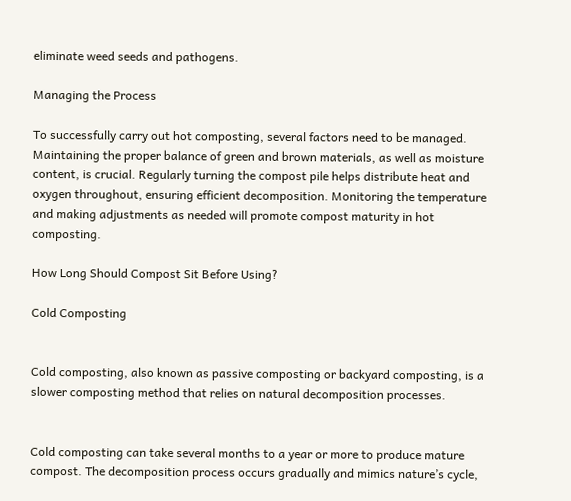eliminate weed seeds and pathogens.

Managing the Process

To successfully carry out hot composting, several factors need to be managed. Maintaining the proper balance of green and brown materials, as well as moisture content, is crucial. Regularly turning the compost pile helps distribute heat and oxygen throughout, ensuring efficient decomposition. Monitoring the temperature and making adjustments as needed will promote compost maturity in hot composting.

How Long Should Compost Sit Before Using?

Cold Composting


Cold composting, also known as passive composting or backyard composting, is a slower composting method that relies on natural decomposition processes.


Cold composting can take several months to a year or more to produce mature compost. The decomposition process occurs gradually and mimics nature’s cycle,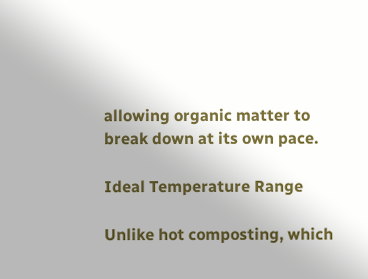allowing organic matter to break down at its own pace.

Ideal Temperature Range

Unlike hot composting, which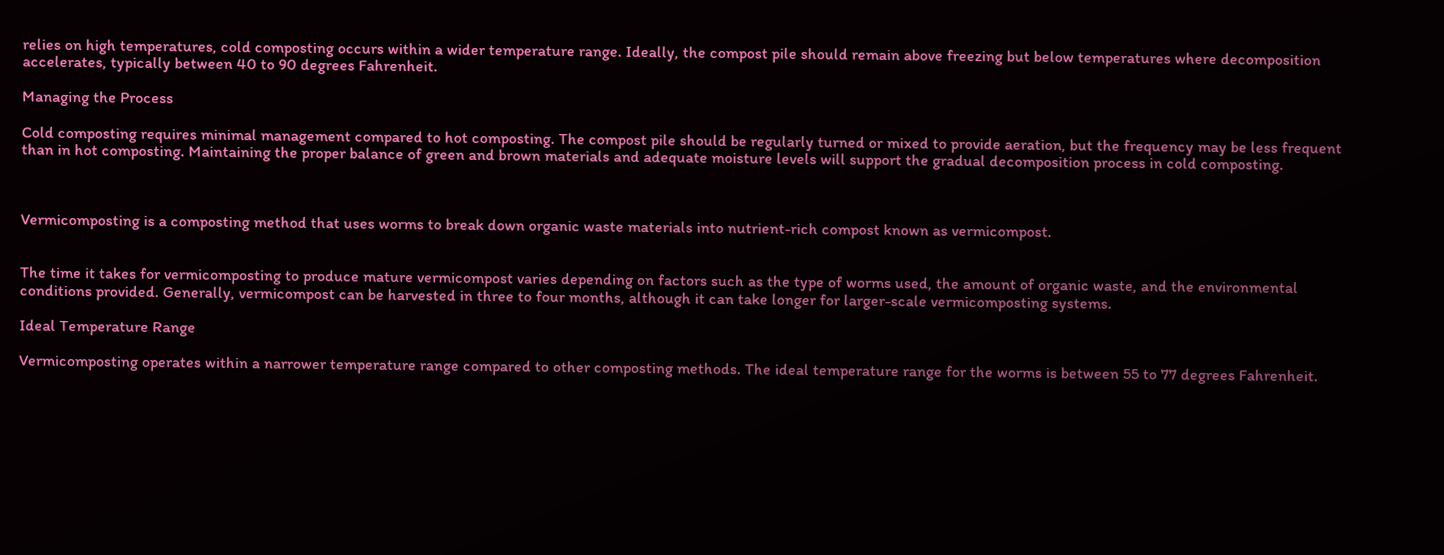relies on high temperatures, cold composting occurs within a wider temperature range. Ideally, the compost pile should remain above freezing but below temperatures where decomposition accelerates, typically between 40 to 90 degrees Fahrenheit.

Managing the Process

Cold composting requires minimal management compared to hot composting. The compost pile should be regularly turned or mixed to provide aeration, but the frequency may be less frequent than in hot composting. Maintaining the proper balance of green and brown materials and adequate moisture levels will support the gradual decomposition process in cold composting.



Vermicomposting is a composting method that uses worms to break down organic waste materials into nutrient-rich compost known as vermicompost.


The time it takes for vermicomposting to produce mature vermicompost varies depending on factors such as the type of worms used, the amount of organic waste, and the environmental conditions provided. Generally, vermicompost can be harvested in three to four months, although it can take longer for larger-scale vermicomposting systems.

Ideal Temperature Range

Vermicomposting operates within a narrower temperature range compared to other composting methods. The ideal temperature range for the worms is between 55 to 77 degrees Fahrenheit.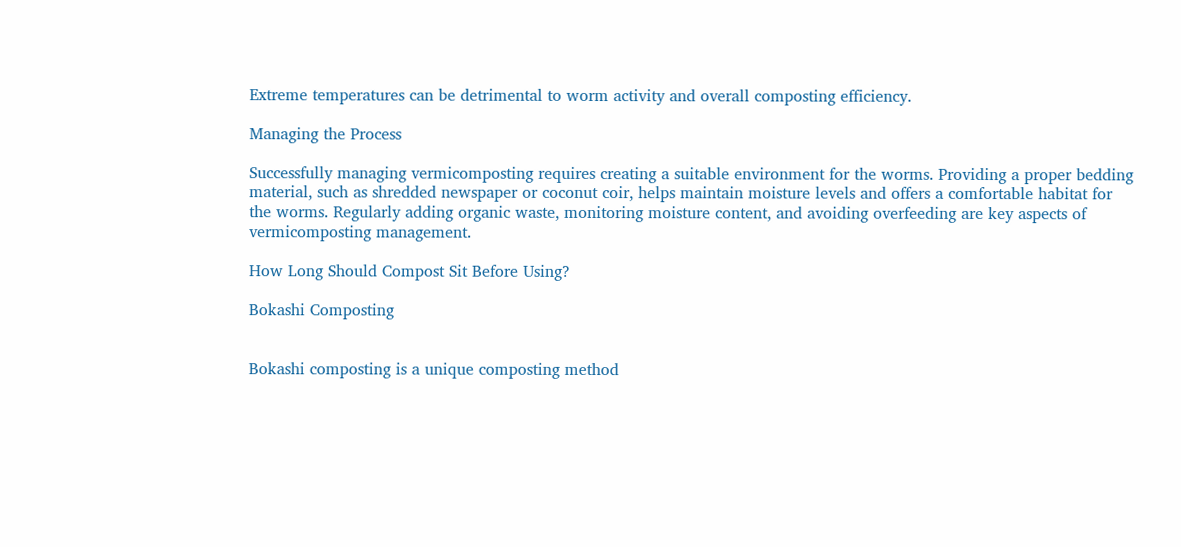Extreme temperatures can be detrimental to worm activity and overall composting efficiency.

Managing the Process

Successfully managing vermicomposting requires creating a suitable environment for the worms. Providing a proper bedding material, such as shredded newspaper or coconut coir, helps maintain moisture levels and offers a comfortable habitat for the worms. Regularly adding organic waste, monitoring moisture content, and avoiding overfeeding are key aspects of vermicomposting management.

How Long Should Compost Sit Before Using?

Bokashi Composting


Bokashi composting is a unique composting method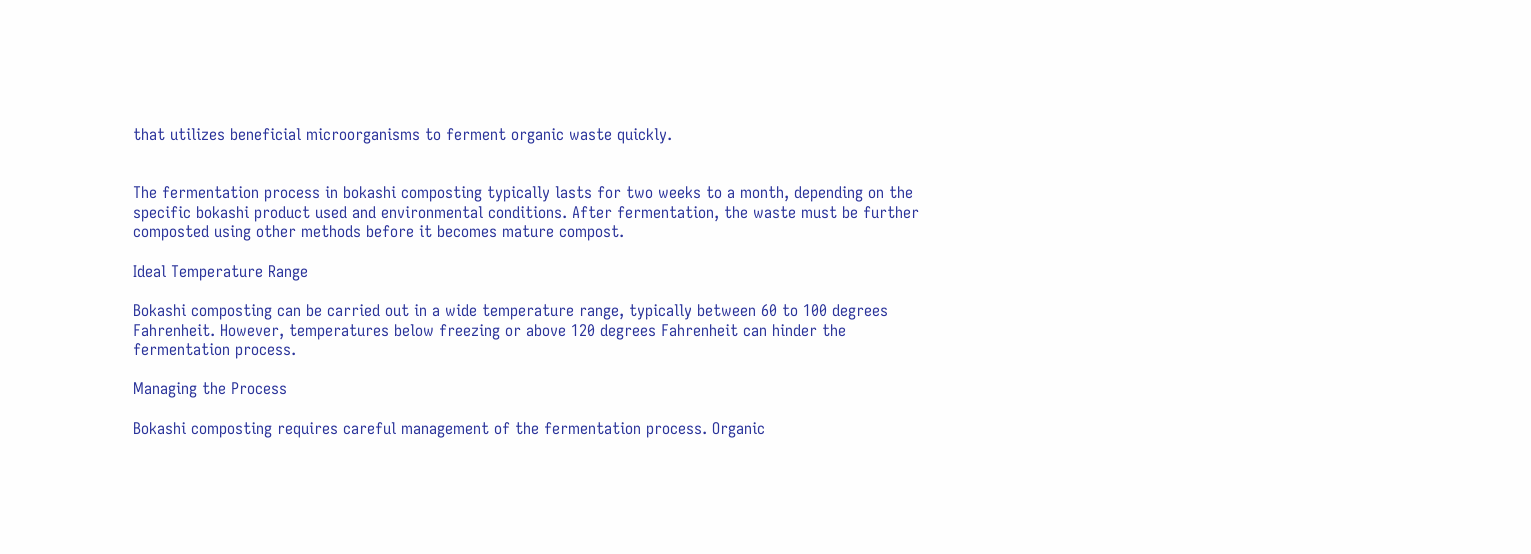that utilizes beneficial microorganisms to ferment organic waste quickly.


The fermentation process in bokashi composting typically lasts for two weeks to a month, depending on the specific bokashi product used and environmental conditions. After fermentation, the waste must be further composted using other methods before it becomes mature compost.

Ideal Temperature Range

Bokashi composting can be carried out in a wide temperature range, typically between 60 to 100 degrees Fahrenheit. However, temperatures below freezing or above 120 degrees Fahrenheit can hinder the fermentation process.

Managing the Process

Bokashi composting requires careful management of the fermentation process. Organic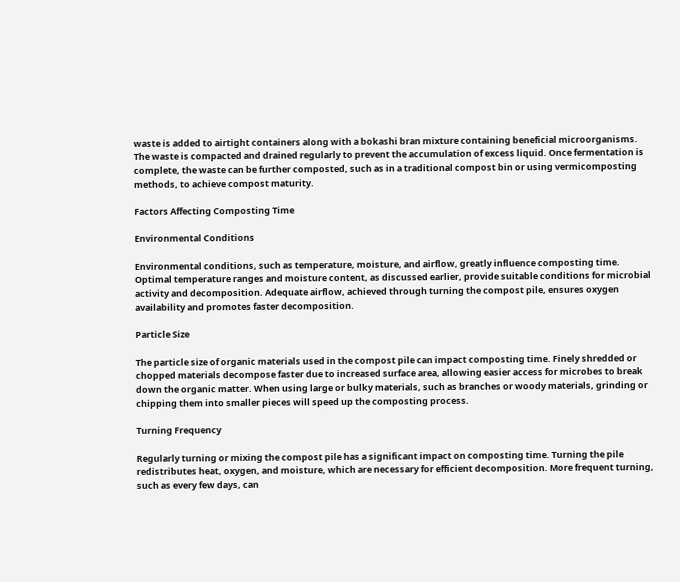waste is added to airtight containers along with a bokashi bran mixture containing beneficial microorganisms. The waste is compacted and drained regularly to prevent the accumulation of excess liquid. Once fermentation is complete, the waste can be further composted, such as in a traditional compost bin or using vermicomposting methods, to achieve compost maturity.

Factors Affecting Composting Time

Environmental Conditions

Environmental conditions, such as temperature, moisture, and airflow, greatly influence composting time. Optimal temperature ranges and moisture content, as discussed earlier, provide suitable conditions for microbial activity and decomposition. Adequate airflow, achieved through turning the compost pile, ensures oxygen availability and promotes faster decomposition.

Particle Size

The particle size of organic materials used in the compost pile can impact composting time. Finely shredded or chopped materials decompose faster due to increased surface area, allowing easier access for microbes to break down the organic matter. When using large or bulky materials, such as branches or woody materials, grinding or chipping them into smaller pieces will speed up the composting process.

Turning Frequency

Regularly turning or mixing the compost pile has a significant impact on composting time. Turning the pile redistributes heat, oxygen, and moisture, which are necessary for efficient decomposition. More frequent turning, such as every few days, can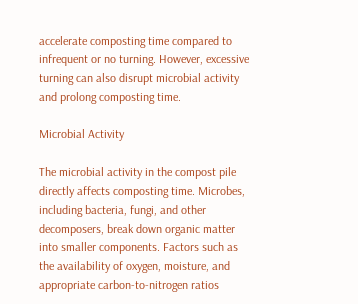accelerate composting time compared to infrequent or no turning. However, excessive turning can also disrupt microbial activity and prolong composting time.

Microbial Activity

The microbial activity in the compost pile directly affects composting time. Microbes, including bacteria, fungi, and other decomposers, break down organic matter into smaller components. Factors such as the availability of oxygen, moisture, and appropriate carbon-to-nitrogen ratios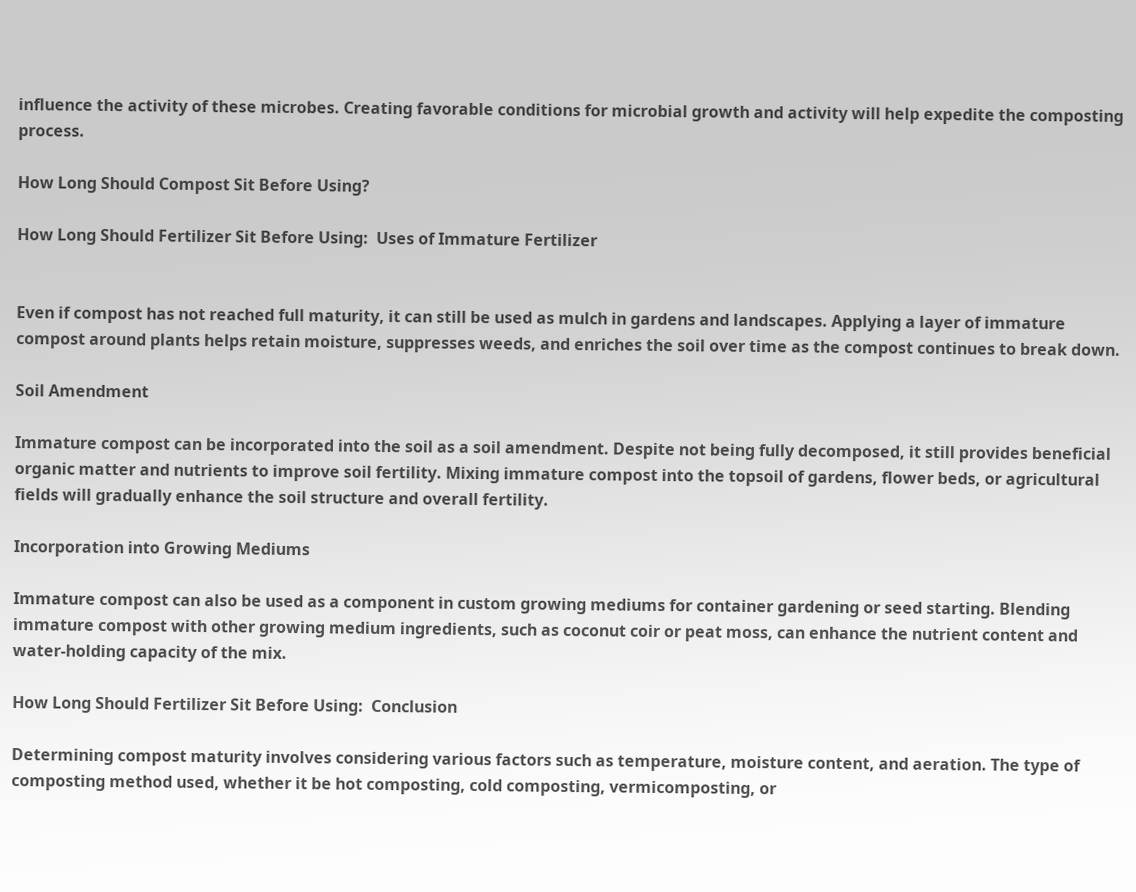influence the activity of these microbes. Creating favorable conditions for microbial growth and activity will help expedite the composting process.

How Long Should Compost Sit Before Using?

How Long Should Fertilizer Sit Before Using:  Uses of Immature Fertilizer


Even if compost has not reached full maturity, it can still be used as mulch in gardens and landscapes. Applying a layer of immature compost around plants helps retain moisture, suppresses weeds, and enriches the soil over time as the compost continues to break down.

Soil Amendment

Immature compost can be incorporated into the soil as a soil amendment. Despite not being fully decomposed, it still provides beneficial organic matter and nutrients to improve soil fertility. Mixing immature compost into the topsoil of gardens, flower beds, or agricultural fields will gradually enhance the soil structure and overall fertility.

Incorporation into Growing Mediums

Immature compost can also be used as a component in custom growing mediums for container gardening or seed starting. Blending immature compost with other growing medium ingredients, such as coconut coir or peat moss, can enhance the nutrient content and water-holding capacity of the mix.

How Long Should Fertilizer Sit Before Using:  Conclusion

Determining compost maturity involves considering various factors such as temperature, moisture content, and aeration. The type of composting method used, whether it be hot composting, cold composting, vermicomposting, or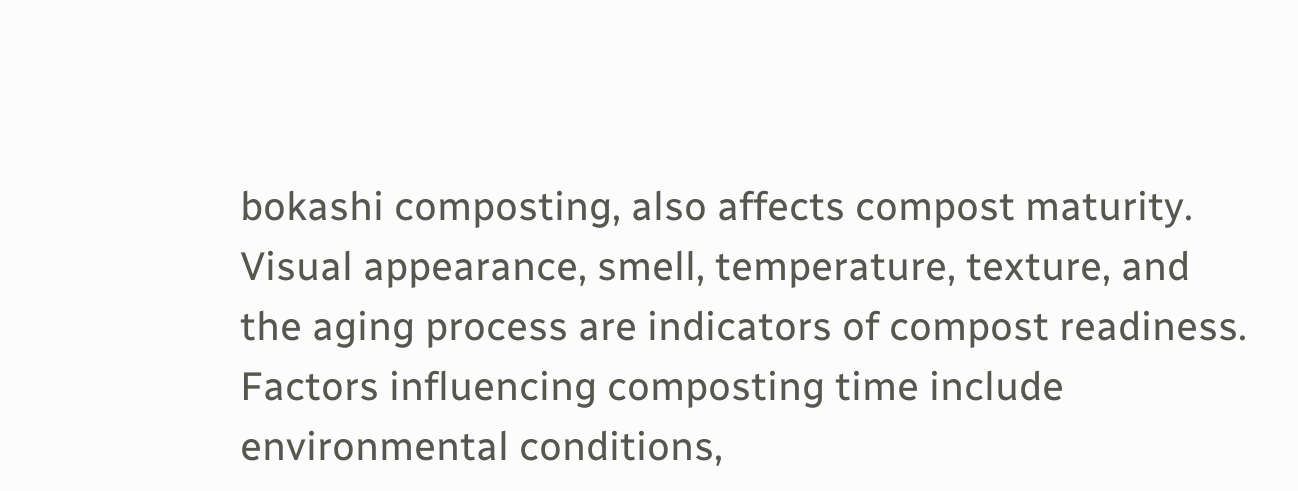bokashi composting, also affects compost maturity. Visual appearance, smell, temperature, texture, and the aging process are indicators of compost readiness. Factors influencing composting time include environmental conditions,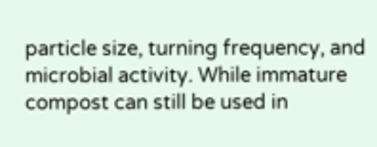particle size, turning frequency, and microbial activity. While immature compost can still be used in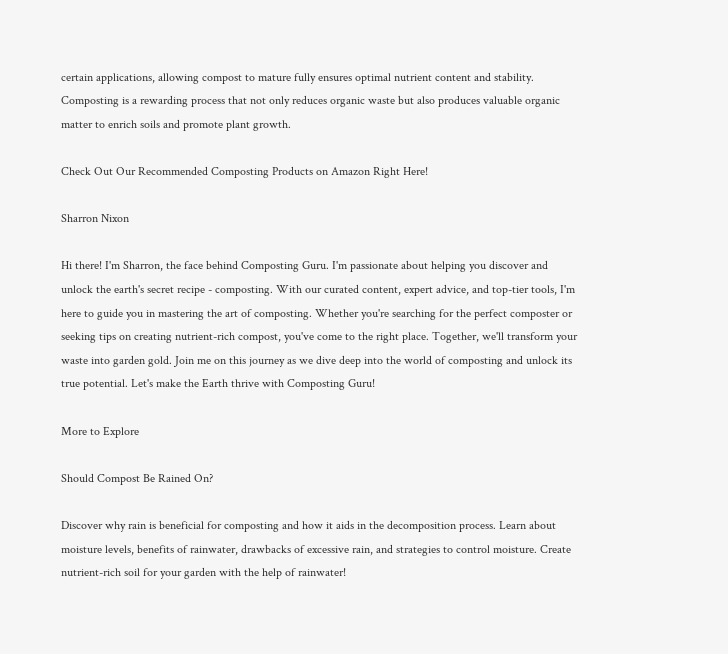certain applications, allowing compost to mature fully ensures optimal nutrient content and stability. Composting is a rewarding process that not only reduces organic waste but also produces valuable organic matter to enrich soils and promote plant growth.

Check Out Our Recommended Composting Products on Amazon Right Here!

Sharron Nixon

Hi there! I'm Sharron, the face behind Composting Guru. I'm passionate about helping you discover and unlock the earth's secret recipe - composting. With our curated content, expert advice, and top-tier tools, I'm here to guide you in mastering the art of composting. Whether you're searching for the perfect composter or seeking tips on creating nutrient-rich compost, you've come to the right place. Together, we'll transform your waste into garden gold. Join me on this journey as we dive deep into the world of composting and unlock its true potential. Let's make the Earth thrive with Composting Guru!

More to Explore

Should Compost Be Rained On?

Discover why rain is beneficial for composting and how it aids in the decomposition process. Learn about moisture levels, benefits of rainwater, drawbacks of excessive rain, and strategies to control moisture. Create nutrient-rich soil for your garden with the help of rainwater!